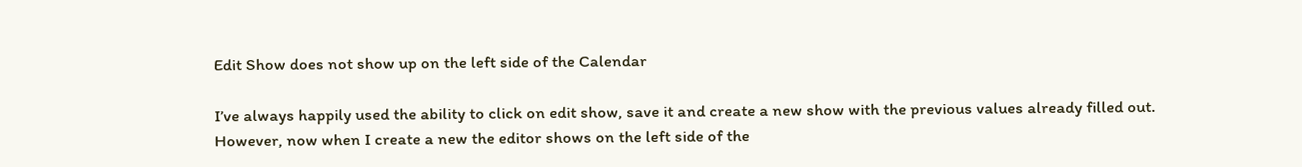Edit Show does not show up on the left side of the Calendar

I’ve always happily used the ability to click on edit show, save it and create a new show with the previous values already filled out.
However, now when I create a new the editor shows on the left side of the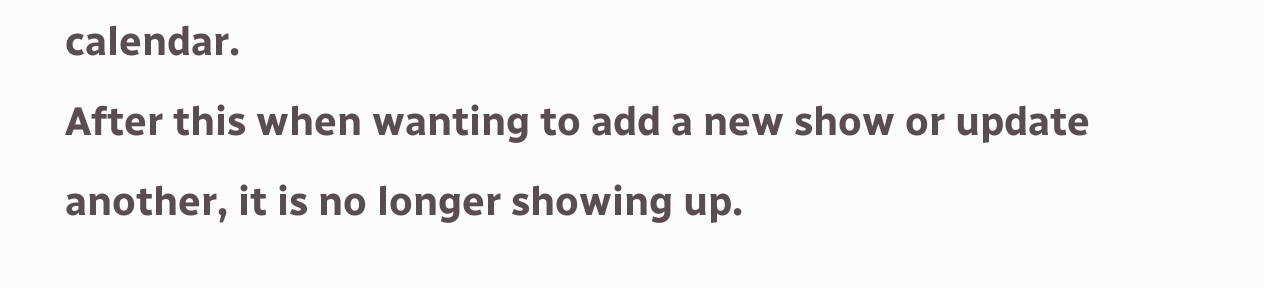calendar.
After this when wanting to add a new show or update another, it is no longer showing up.